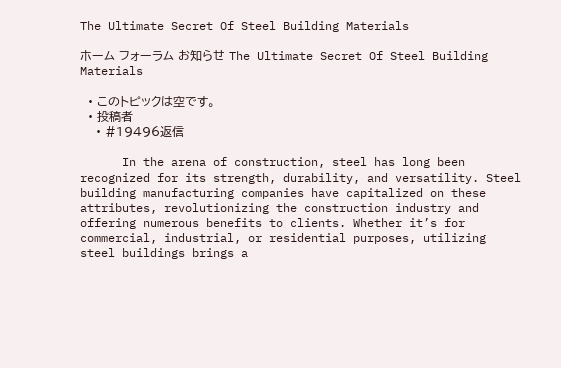The Ultimate Secret Of Steel Building Materials

ホーム フォーラム お知らせ The Ultimate Secret Of Steel Building Materials

  • このトピックは空です。
  • 投稿者
    • #19496返信

      In the arena of construction, steel has long been recognized for its strength, durability, and versatility. Steel building manufacturing companies have capitalized on these attributes, revolutionizing the construction industry and offering numerous benefits to clients. Whether it’s for commercial, industrial, or residential purposes, utilizing steel buildings brings a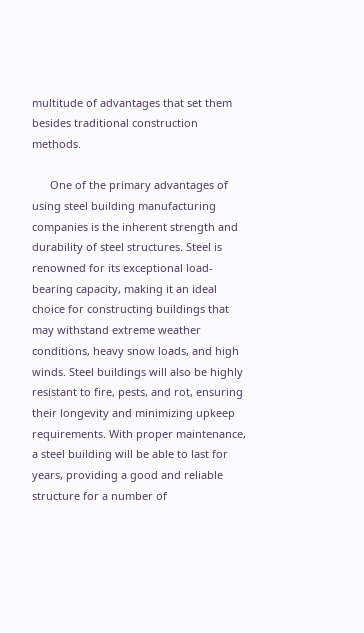multitude of advantages that set them besides traditional construction methods.

      One of the primary advantages of using steel building manufacturing companies is the inherent strength and durability of steel structures. Steel is renowned for its exceptional load-bearing capacity, making it an ideal choice for constructing buildings that may withstand extreme weather conditions, heavy snow loads, and high winds. Steel buildings will also be highly resistant to fire, pests, and rot, ensuring their longevity and minimizing upkeep requirements. With proper maintenance, a steel building will be able to last for years, providing a good and reliable structure for a number of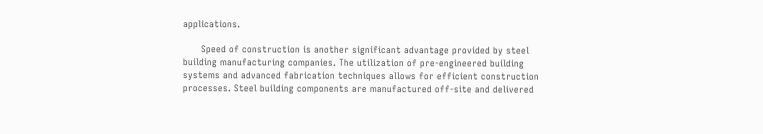applications.

      Speed of construction is another significant advantage provided by steel building manufacturing companies. The utilization of pre-engineered building systems and advanced fabrication techniques allows for efficient construction processes. Steel building components are manufactured off-site and delivered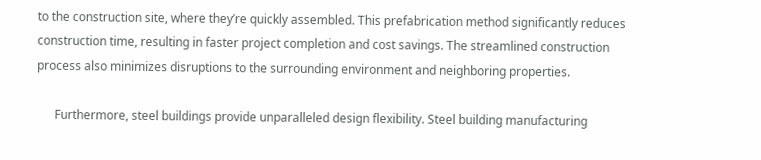to the construction site, where they’re quickly assembled. This prefabrication method significantly reduces construction time, resulting in faster project completion and cost savings. The streamlined construction process also minimizes disruptions to the surrounding environment and neighboring properties.

      Furthermore, steel buildings provide unparalleled design flexibility. Steel building manufacturing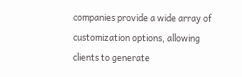companies provide a wide array of customization options, allowing clients to generate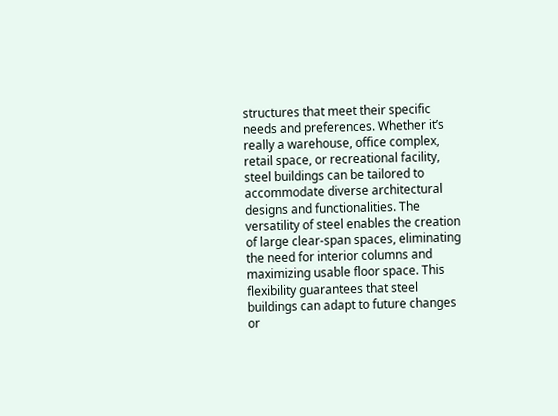structures that meet their specific needs and preferences. Whether it’s really a warehouse, office complex, retail space, or recreational facility, steel buildings can be tailored to accommodate diverse architectural designs and functionalities. The versatility of steel enables the creation of large clear-span spaces, eliminating the need for interior columns and maximizing usable floor space. This flexibility guarantees that steel buildings can adapt to future changes or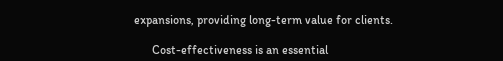expansions, providing long-term value for clients.

      Cost-effectiveness is an essential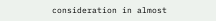consideration in almost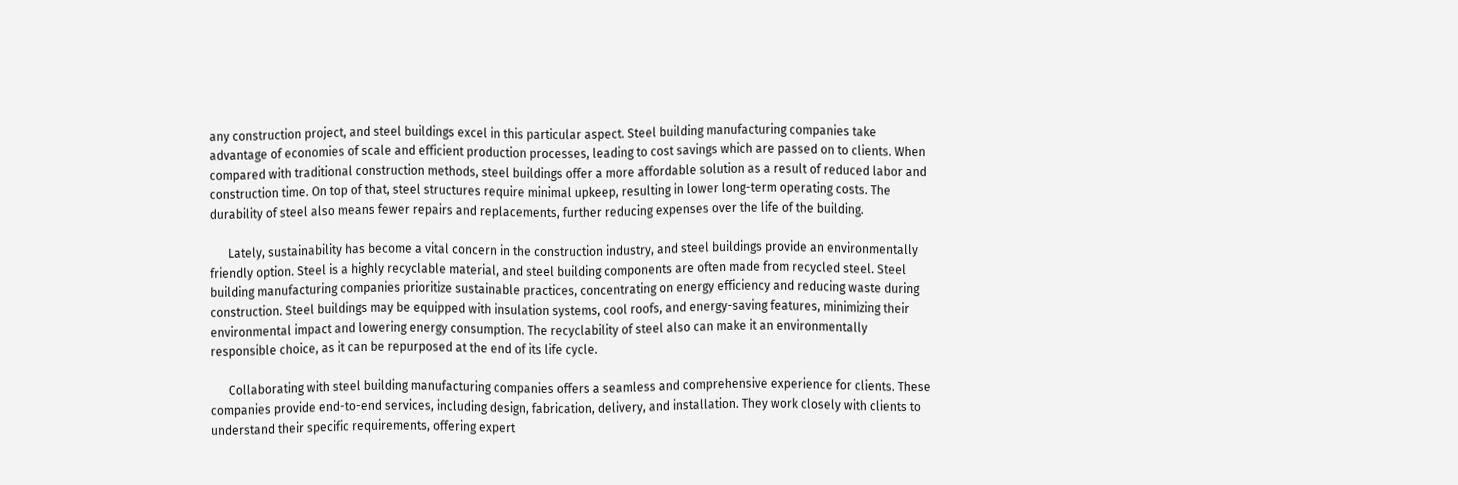any construction project, and steel buildings excel in this particular aspect. Steel building manufacturing companies take advantage of economies of scale and efficient production processes, leading to cost savings which are passed on to clients. When compared with traditional construction methods, steel buildings offer a more affordable solution as a result of reduced labor and construction time. On top of that, steel structures require minimal upkeep, resulting in lower long-term operating costs. The durability of steel also means fewer repairs and replacements, further reducing expenses over the life of the building.

      Lately, sustainability has become a vital concern in the construction industry, and steel buildings provide an environmentally friendly option. Steel is a highly recyclable material, and steel building components are often made from recycled steel. Steel building manufacturing companies prioritize sustainable practices, concentrating on energy efficiency and reducing waste during construction. Steel buildings may be equipped with insulation systems, cool roofs, and energy-saving features, minimizing their environmental impact and lowering energy consumption. The recyclability of steel also can make it an environmentally responsible choice, as it can be repurposed at the end of its life cycle.

      Collaborating with steel building manufacturing companies offers a seamless and comprehensive experience for clients. These companies provide end-to-end services, including design, fabrication, delivery, and installation. They work closely with clients to understand their specific requirements, offering expert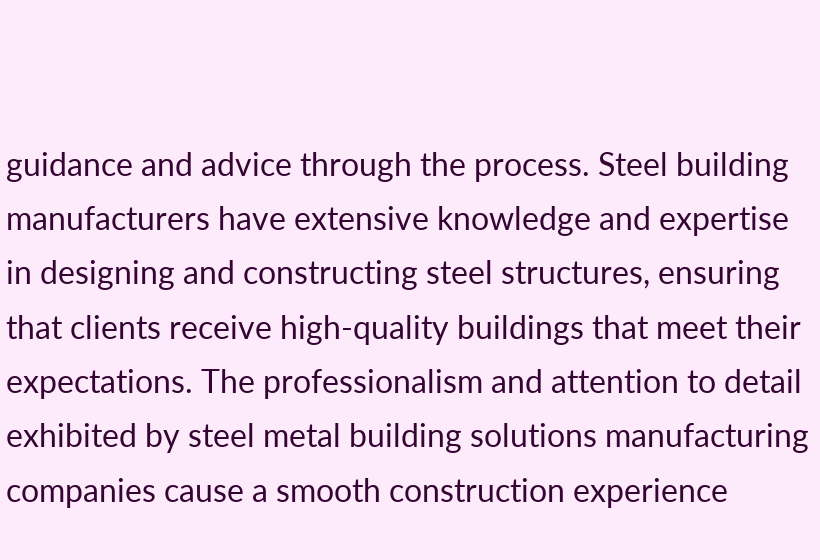guidance and advice through the process. Steel building manufacturers have extensive knowledge and expertise in designing and constructing steel structures, ensuring that clients receive high-quality buildings that meet their expectations. The professionalism and attention to detail exhibited by steel metal building solutions manufacturing companies cause a smooth construction experience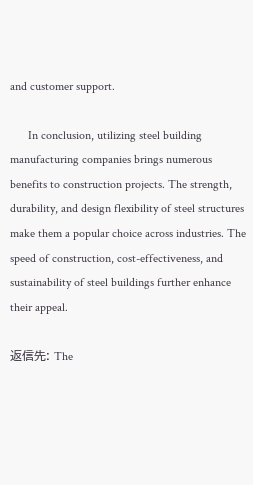and customer support.

      In conclusion, utilizing steel building manufacturing companies brings numerous benefits to construction projects. The strength, durability, and design flexibility of steel structures make them a popular choice across industries. The speed of construction, cost-effectiveness, and sustainability of steel buildings further enhance their appeal.

返信先: The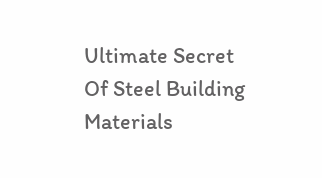Ultimate Secret Of Steel Building Materials